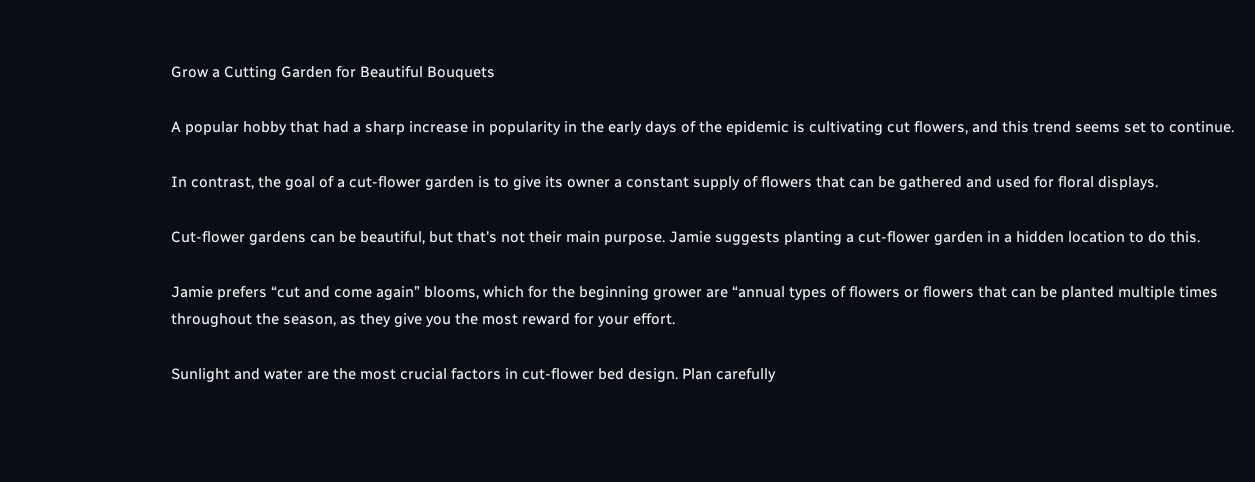Grow a Cutting Garden for Beautiful Bouquets

A popular hobby that had a sharp increase in popularity in the early days of the epidemic is cultivating cut flowers, and this trend seems set to continue.

In contrast, the goal of a cut-flower garden is to give its owner a constant supply of flowers that can be gathered and used for floral displays.

Cut-flower gardens can be beautiful, but that's not their main purpose. Jamie suggests planting a cut-flower garden in a hidden location to do this.

Jamie prefers “cut and come again” blooms, which for the beginning grower are “annual types of flowers or flowers that can be planted multiple times throughout the season, as they give you the most reward for your effort.

Sunlight and water are the most crucial factors in cut-flower bed design. Plan carefully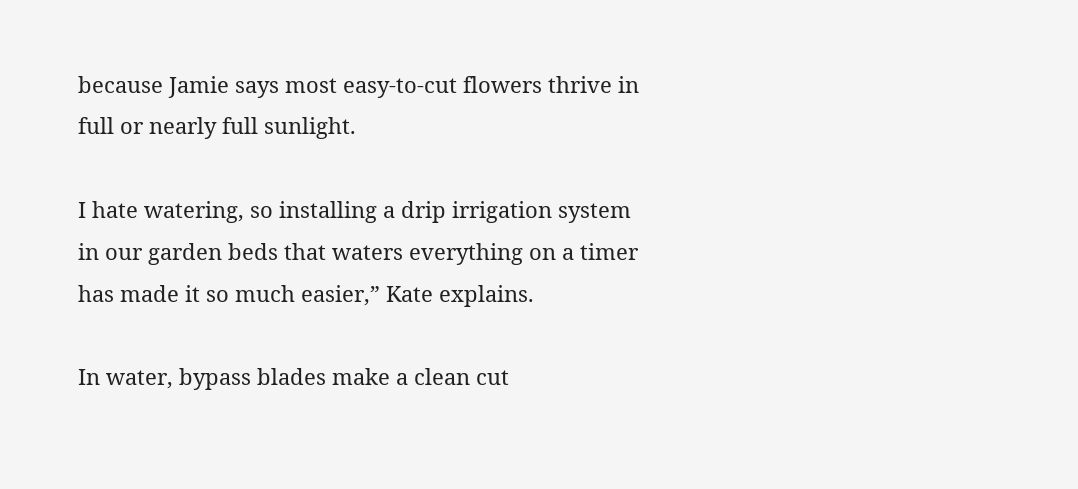because Jamie says most easy-to-cut flowers thrive in full or nearly full sunlight.

I hate watering, so installing a drip irrigation system in our garden beds that waters everything on a timer has made it so much easier,” Kate explains.

In water, bypass blades make a clean cut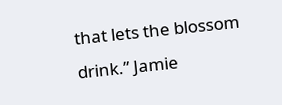that lets the blossom drink.” Jamie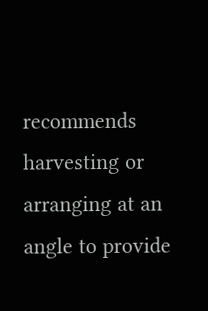recommends harvesting or arranging at an angle to provide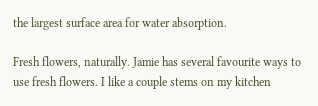the largest surface area for water absorption.

Fresh flowers, naturally. Jamie has several favourite ways to use fresh flowers. I like a couple stems on my kitchen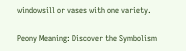windowsill or vases with one variety.

Peony Meaning: Discover the Symbolism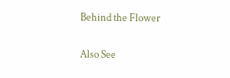Behind the Flower

Also See